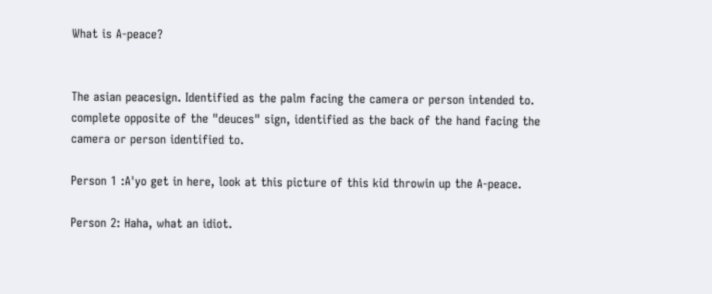What is A-peace?


The asian peacesign. Identified as the palm facing the camera or person intended to. complete opposite of the "deuces" sign, identified as the back of the hand facing the camera or person identified to.

Person 1 :A'yo get in here, look at this picture of this kid throwin up the A-peace.

Person 2: Haha, what an idiot.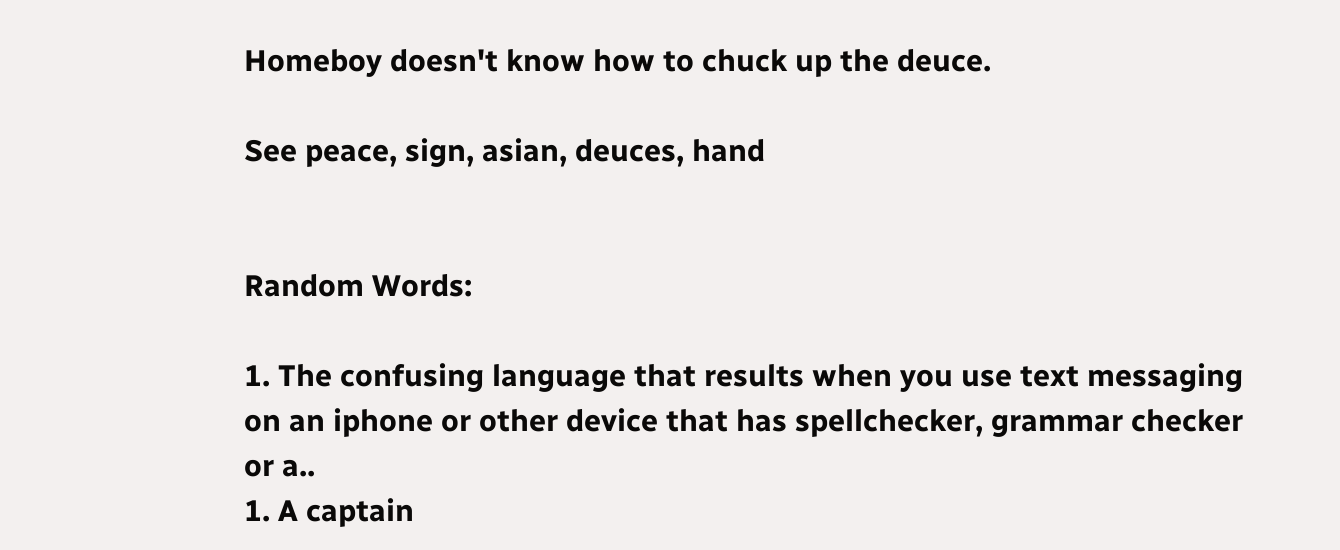Homeboy doesn't know how to chuck up the deuce.

See peace, sign, asian, deuces, hand


Random Words:

1. The confusing language that results when you use text messaging on an iphone or other device that has spellchecker, grammar checker or a..
1. A captain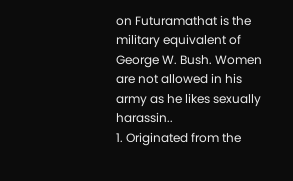on Futuramathat is the military equivalent of George W. Bush. Women are not allowed in his army as he likes sexually harassin..
1. Originated from the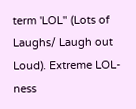term 'LOL" (Lots of Laughs/ Laugh out Loud). Extreme LOL-ness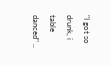"I got so drunk, i table danced" ..